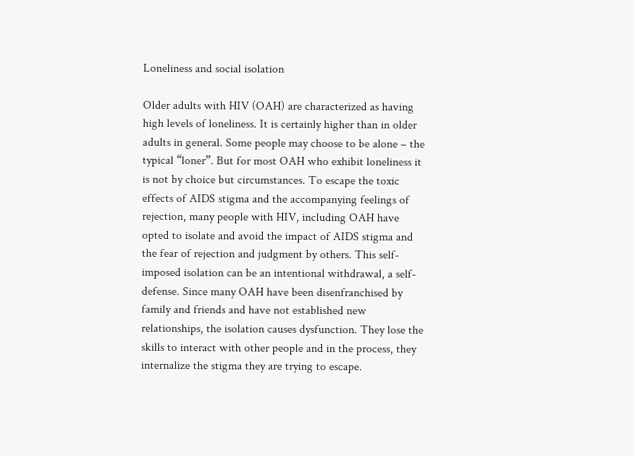Loneliness and social isolation

Older adults with HIV (OAH) are characterized as having high levels of loneliness. It is certainly higher than in older adults in general. Some people may choose to be alone – the typical “loner”. But for most OAH who exhibit loneliness it is not by choice but circumstances. To escape the toxic effects of AIDS stigma and the accompanying feelings of rejection, many people with HIV, including OAH have opted to isolate and avoid the impact of AIDS stigma and the fear of rejection and judgment by others. This self-imposed isolation can be an intentional withdrawal, a self-defense. Since many OAH have been disenfranchised by family and friends and have not established new relationships, the isolation causes dysfunction. They lose the skills to interact with other people and in the process, they internalize the stigma they are trying to escape.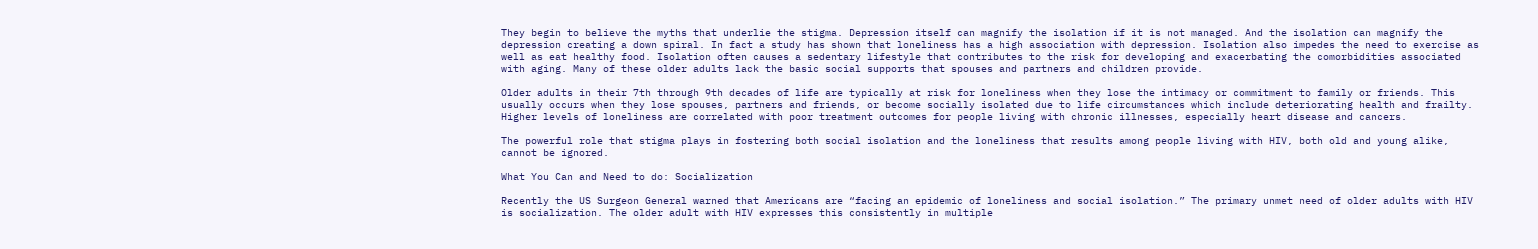They begin to believe the myths that underlie the stigma. Depression itself can magnify the isolation if it is not managed. And the isolation can magnify the depression creating a down spiral. In fact a study has shown that loneliness has a high association with depression. Isolation also impedes the need to exercise as well as eat healthy food. Isolation often causes a sedentary lifestyle that contributes to the risk for developing and exacerbating the comorbidities associated with aging. Many of these older adults lack the basic social supports that spouses and partners and children provide.

Older adults in their 7th through 9th decades of life are typically at risk for loneliness when they lose the intimacy or commitment to family or friends. This usually occurs when they lose spouses, partners and friends, or become socially isolated due to life circumstances which include deteriorating health and frailty. Higher levels of loneliness are correlated with poor treatment outcomes for people living with chronic illnesses, especially heart disease and cancers.

The powerful role that stigma plays in fostering both social isolation and the loneliness that results among people living with HIV, both old and young alike, cannot be ignored.

What You Can and Need to do: Socialization

Recently the US Surgeon General warned that Americans are “facing an epidemic of loneliness and social isolation.” The primary unmet need of older adults with HIV is socialization. The older adult with HIV expresses this consistently in multiple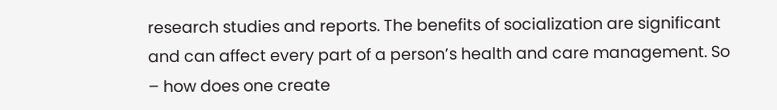research studies and reports. The benefits of socialization are significant and can affect every part of a person’s health and care management. So – how does one create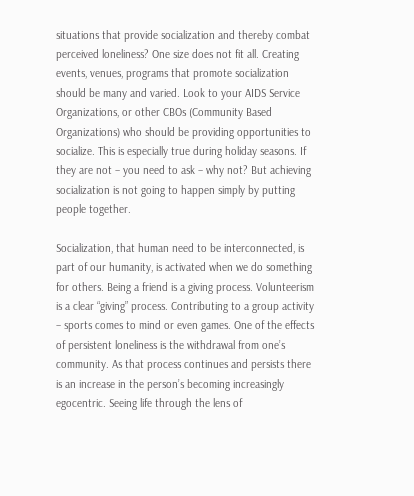situations that provide socialization and thereby combat perceived loneliness? One size does not fit all. Creating events, venues, programs that promote socialization should be many and varied. Look to your AIDS Service Organizations, or other CBOs (Community Based Organizations) who should be providing opportunities to socialize. This is especially true during holiday seasons. If they are not – you need to ask – why not? But achieving socialization is not going to happen simply by putting people together.

Socialization, that human need to be interconnected, is part of our humanity, is activated when we do something for others. Being a friend is a giving process. Volunteerism is a clear “giving” process. Contributing to a group activity – sports comes to mind or even games. One of the effects of persistent loneliness is the withdrawal from one’s community. As that process continues and persists there is an increase in the person’s becoming increasingly egocentric. Seeing life through the lens of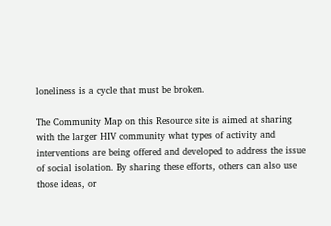loneliness is a cycle that must be broken.

The Community Map on this Resource site is aimed at sharing with the larger HIV community what types of activity and interventions are being offered and developed to address the issue of social isolation. By sharing these efforts, others can also use those ideas, or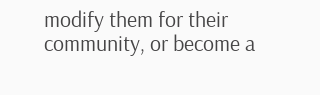modify them for their community, or become a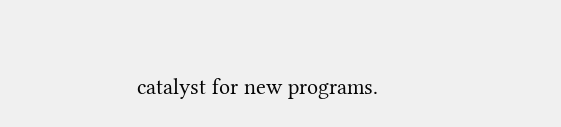catalyst for new programs.